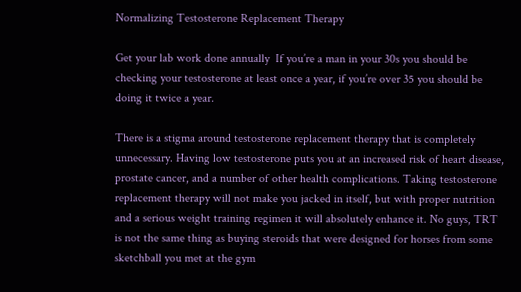Normalizing Testosterone Replacement Therapy

Get your lab work done annually  If you’re a man in your 30s you should be checking your testosterone at least once a year, if you’re over 35 you should be doing it twice a year.

There is a stigma around testosterone replacement therapy that is completely unnecessary. Having low testosterone puts you at an increased risk of heart disease, prostate cancer, and a number of other health complications. Taking testosterone replacement therapy will not make you jacked in itself, but with proper nutrition and a serious weight training regimen it will absolutely enhance it. No guys, TRT is not the same thing as buying steroids that were designed for horses from some sketchball you met at the gym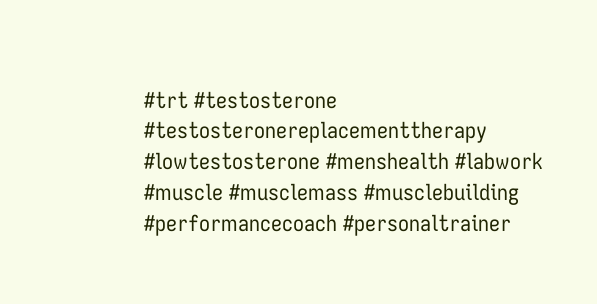#trt #testosterone #testosteronereplacementtherapy #lowtestosterone #menshealth #labwork #muscle #musclemass #musclebuilding #performancecoach #personaltrainer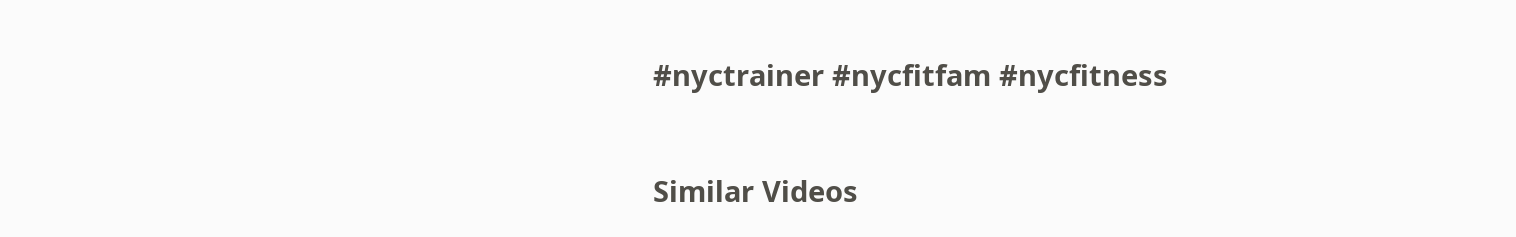#nyctrainer #nycfitfam #nycfitness

Similar Videos